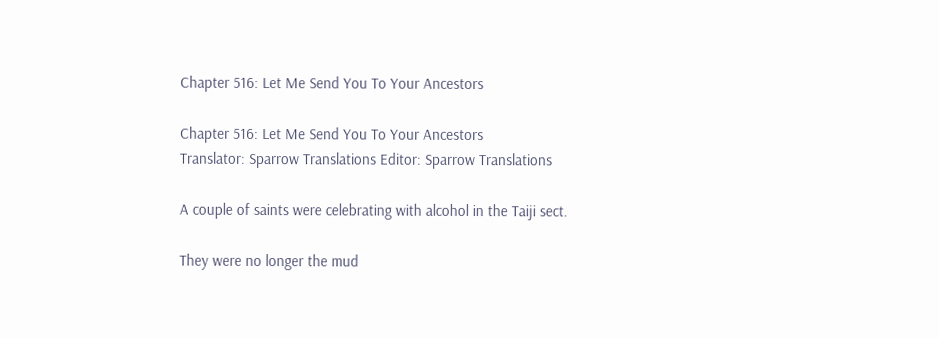Chapter 516: Let Me Send You To Your Ancestors

Chapter 516: Let Me Send You To Your Ancestors
Translator: Sparrow Translations Editor: Sparrow Translations

A couple of saints were celebrating with alcohol in the Taiji sect.

They were no longer the mud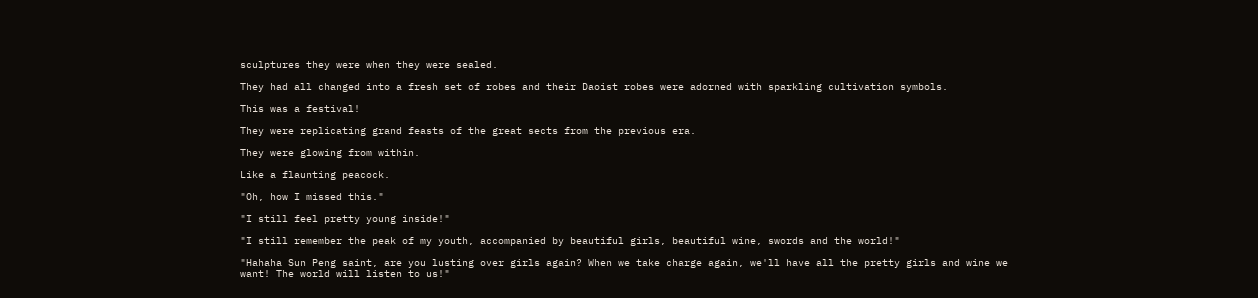sculptures they were when they were sealed.

They had all changed into a fresh set of robes and their Daoist robes were adorned with sparkling cultivation symbols.

This was a festival!

They were replicating grand feasts of the great sects from the previous era.

They were glowing from within.

Like a flaunting peacock.

"Oh, how I missed this."

"I still feel pretty young inside!"

"I still remember the peak of my youth, accompanied by beautiful girls, beautiful wine, swords and the world!"

"Hahaha Sun Peng saint, are you lusting over girls again? When we take charge again, we'll have all the pretty girls and wine we want! The world will listen to us!"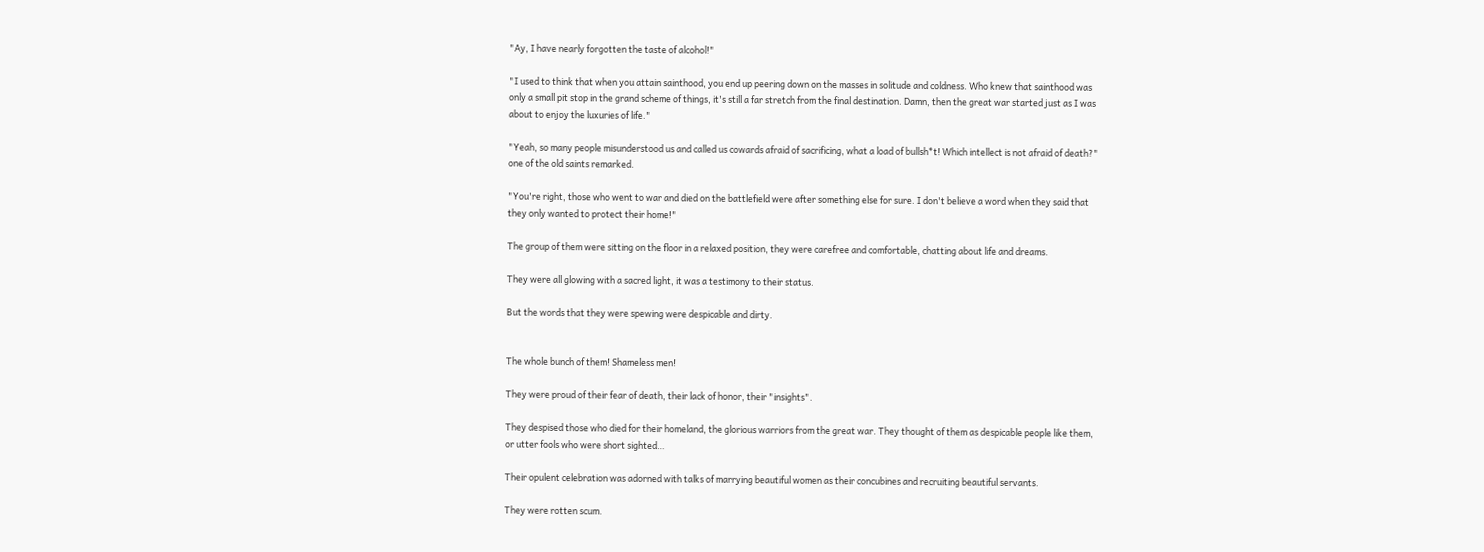"Ay, I have nearly forgotten the taste of alcohol!"

"I used to think that when you attain sainthood, you end up peering down on the masses in solitude and coldness. Who knew that sainthood was only a small pit stop in the grand scheme of things, it's still a far stretch from the final destination. Damn, then the great war started just as I was about to enjoy the luxuries of life."

"Yeah, so many people misunderstood us and called us cowards afraid of sacrificing, what a load of bullsh*t! Which intellect is not afraid of death?" one of the old saints remarked.

"You're right, those who went to war and died on the battlefield were after something else for sure. I don't believe a word when they said that they only wanted to protect their home!"

The group of them were sitting on the floor in a relaxed position, they were carefree and comfortable, chatting about life and dreams.

They were all glowing with a sacred light, it was a testimony to their status.

But the words that they were spewing were despicable and dirty.


The whole bunch of them! Shameless men!

They were proud of their fear of death, their lack of honor, their "insights".

They despised those who died for their homeland, the glorious warriors from the great war. They thought of them as despicable people like them, or utter fools who were short sighted…

Their opulent celebration was adorned with talks of marrying beautiful women as their concubines and recruiting beautiful servants.

They were rotten scum.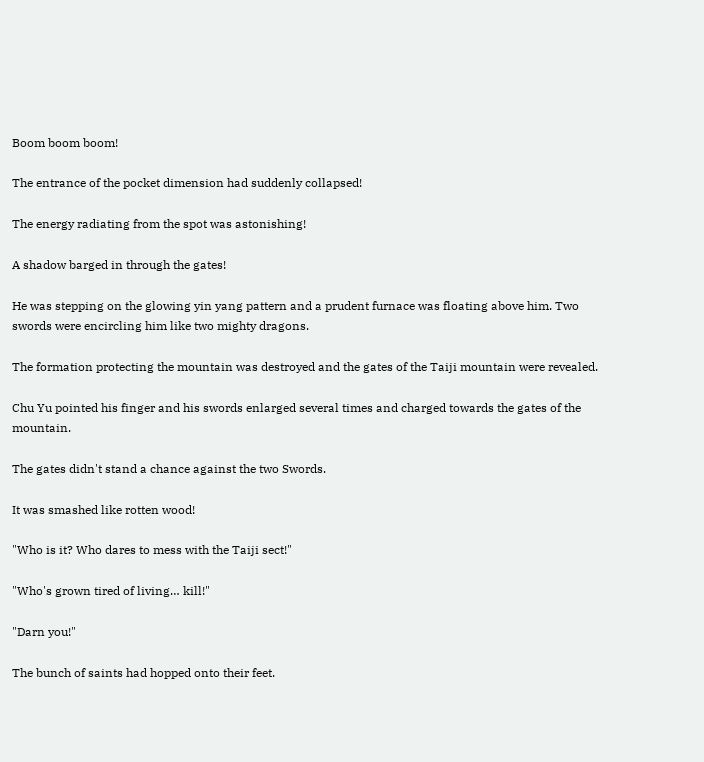Boom boom boom!

The entrance of the pocket dimension had suddenly collapsed!

The energy radiating from the spot was astonishing!

A shadow barged in through the gates!

He was stepping on the glowing yin yang pattern and a prudent furnace was floating above him. Two swords were encircling him like two mighty dragons.

The formation protecting the mountain was destroyed and the gates of the Taiji mountain were revealed.

Chu Yu pointed his finger and his swords enlarged several times and charged towards the gates of the mountain.

The gates didn't stand a chance against the two Swords.

It was smashed like rotten wood!

"Who is it? Who dares to mess with the Taiji sect!"

"Who's grown tired of living… kill!"

"Darn you!"

The bunch of saints had hopped onto their feet.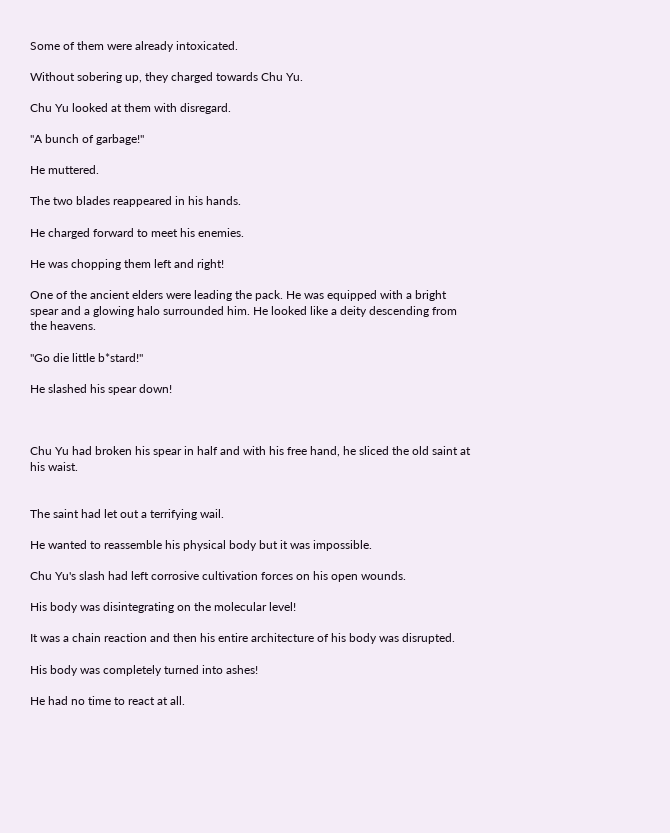Some of them were already intoxicated.

Without sobering up, they charged towards Chu Yu.

Chu Yu looked at them with disregard.

"A bunch of garbage!"

He muttered.

The two blades reappeared in his hands.

He charged forward to meet his enemies.

He was chopping them left and right!

One of the ancient elders were leading the pack. He was equipped with a bright spear and a glowing halo surrounded him. He looked like a deity descending from the heavens.

"Go die little b*stard!"

He slashed his spear down!



Chu Yu had broken his spear in half and with his free hand, he sliced the old saint at his waist.


The saint had let out a terrifying wail.

He wanted to reassemble his physical body but it was impossible.

Chu Yu's slash had left corrosive cultivation forces on his open wounds.

His body was disintegrating on the molecular level!

It was a chain reaction and then his entire architecture of his body was disrupted.

His body was completely turned into ashes!

He had no time to react at all.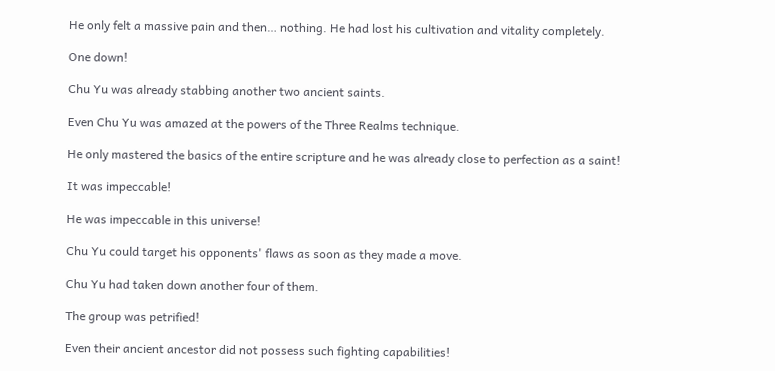He only felt a massive pain and then… nothing. He had lost his cultivation and vitality completely.

One down!

Chu Yu was already stabbing another two ancient saints.

Even Chu Yu was amazed at the powers of the Three Realms technique.

He only mastered the basics of the entire scripture and he was already close to perfection as a saint!

It was impeccable!

He was impeccable in this universe!

Chu Yu could target his opponents' flaws as soon as they made a move.

Chu Yu had taken down another four of them.

The group was petrified!

Even their ancient ancestor did not possess such fighting capabilities!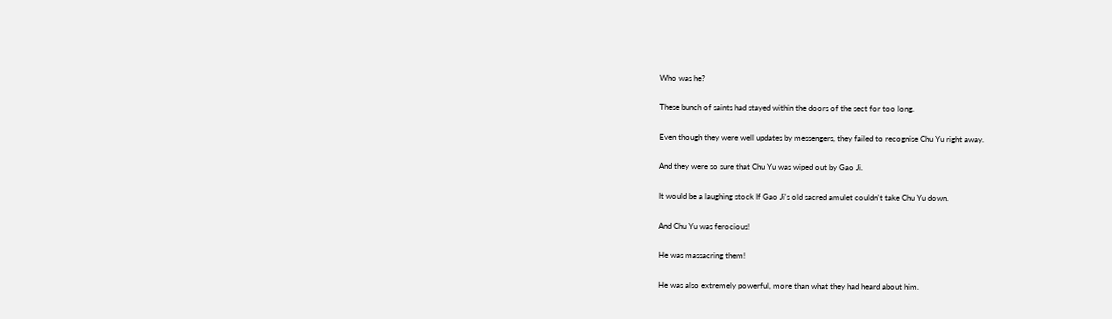Who was he?

These bunch of saints had stayed within the doors of the sect for too long.

Even though they were well updates by messengers, they failed to recognise Chu Yu right away.

And they were so sure that Chu Yu was wiped out by Gao Ji.

It would be a laughing stock If Gao Ji's old sacred amulet couldn't take Chu Yu down.

And Chu Yu was ferocious!

He was massacring them!

He was also extremely powerful, more than what they had heard about him.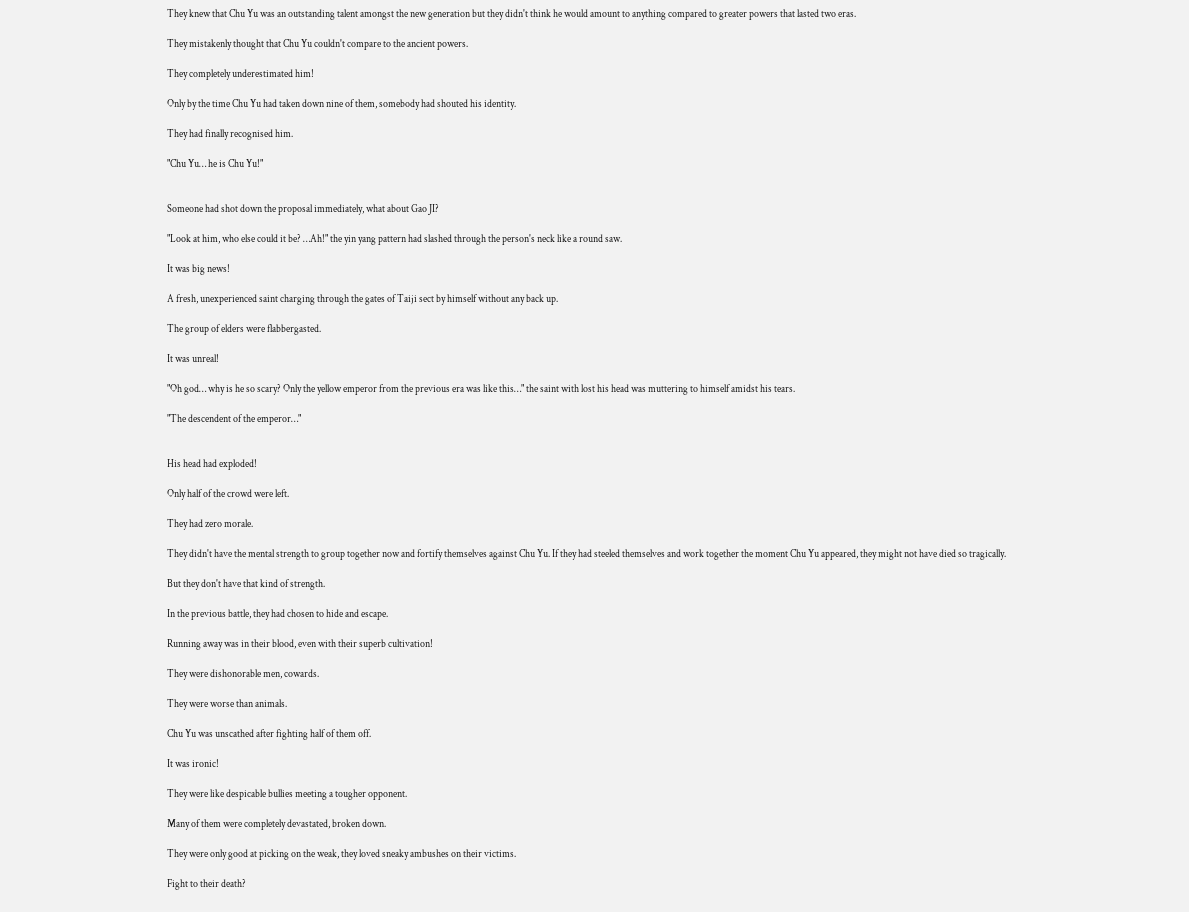They knew that Chu Yu was an outstanding talent amongst the new generation but they didn't think he would amount to anything compared to greater powers that lasted two eras.

They mistakenly thought that Chu Yu couldn't compare to the ancient powers.

They completely underestimated him!

Only by the time Chu Yu had taken down nine of them, somebody had shouted his identity.

They had finally recognised him.

"Chu Yu… he is Chu Yu!"


Someone had shot down the proposal immediately, what about Gao JI?

"Look at him, who else could it be? …Ah!" the yin yang pattern had slashed through the person's neck like a round saw.

It was big news!

A fresh, unexperienced saint charging through the gates of Taiji sect by himself without any back up.

The group of elders were flabbergasted.

It was unreal!

"Oh god… why is he so scary? Only the yellow emperor from the previous era was like this…" the saint with lost his head was muttering to himself amidst his tears.

"The descendent of the emperor…"


His head had exploded!

Only half of the crowd were left.

They had zero morale.

They didn't have the mental strength to group together now and fortify themselves against Chu Yu. If they had steeled themselves and work together the moment Chu Yu appeared, they might not have died so tragically.

But they don't have that kind of strength.

In the previous battle, they had chosen to hide and escape.

Running away was in their blood, even with their superb cultivation!

They were dishonorable men, cowards.

They were worse than animals.

Chu Yu was unscathed after fighting half of them off.

It was ironic!

They were like despicable bullies meeting a tougher opponent.

Many of them were completely devastated, broken down.

They were only good at picking on the weak, they loved sneaky ambushes on their victims.

Fight to their death?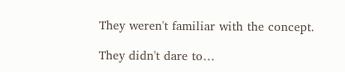They weren't familiar with the concept.

They didn't dare to…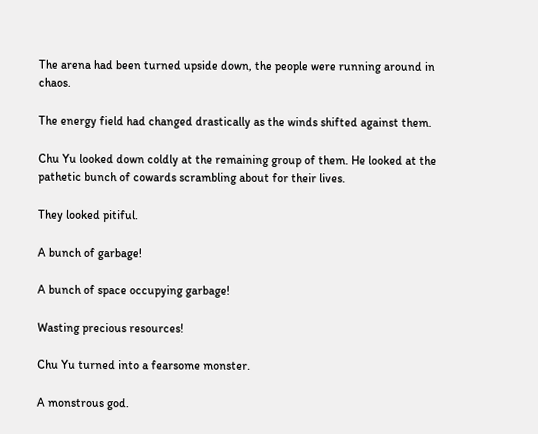The arena had been turned upside down, the people were running around in chaos.

The energy field had changed drastically as the winds shifted against them.

Chu Yu looked down coldly at the remaining group of them. He looked at the pathetic bunch of cowards scrambling about for their lives.

They looked pitiful.

A bunch of garbage!

A bunch of space occupying garbage!

Wasting precious resources!

Chu Yu turned into a fearsome monster.

A monstrous god.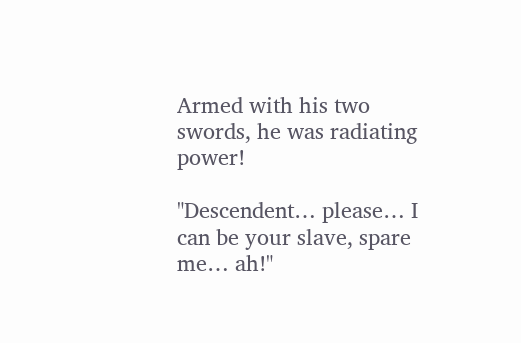Armed with his two swords, he was radiating power!

"Descendent… please… I can be your slave, spare me… ah!"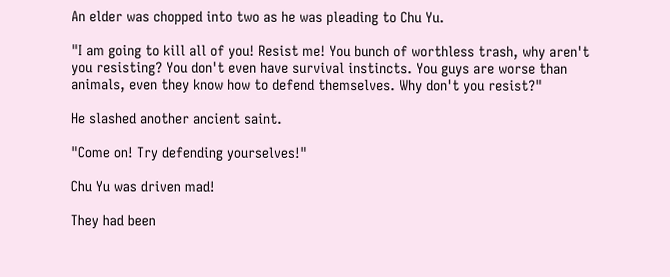An elder was chopped into two as he was pleading to Chu Yu.

"I am going to kill all of you! Resist me! You bunch of worthless trash, why aren't you resisting? You don't even have survival instincts. You guys are worse than animals, even they know how to defend themselves. Why don't you resist?"

He slashed another ancient saint.

"Come on! Try defending yourselves!"

Chu Yu was driven mad!

They had been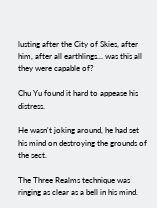lusting after the City of Skies, after him, after all earthlings… was this all they were capable of?

Chu Yu found it hard to appease his distress.

He wasn't joking around, he had set his mind on destroying the grounds of the sect.

The Three Realms technique was ringing as clear as a bell in his mind.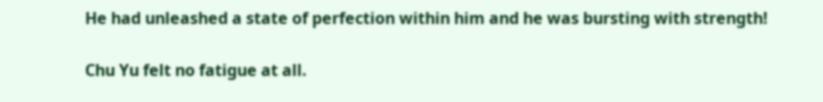He had unleashed a state of perfection within him and he was bursting with strength!

Chu Yu felt no fatigue at all.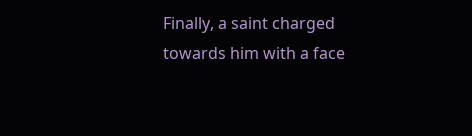Finally, a saint charged towards him with a face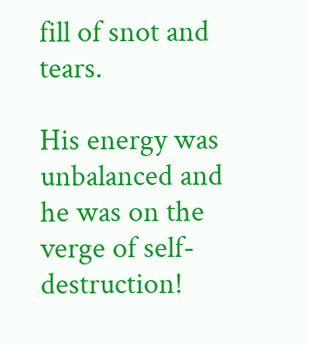fill of snot and tears.

His energy was unbalanced and he was on the verge of self-destruction!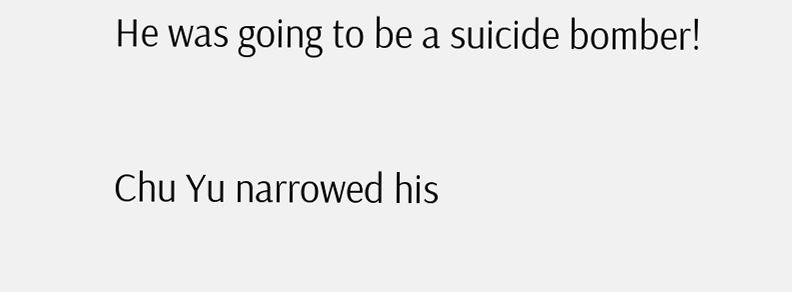He was going to be a suicide bomber!

Chu Yu narrowed his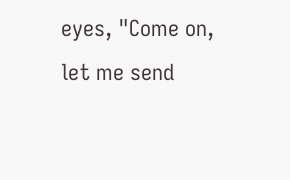eyes, "Come on, let me send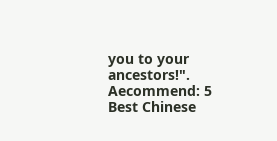you to your ancestors!".
Aecommend: 5 Best Chinese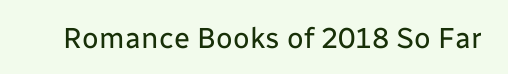Romance Books of 2018 So Far